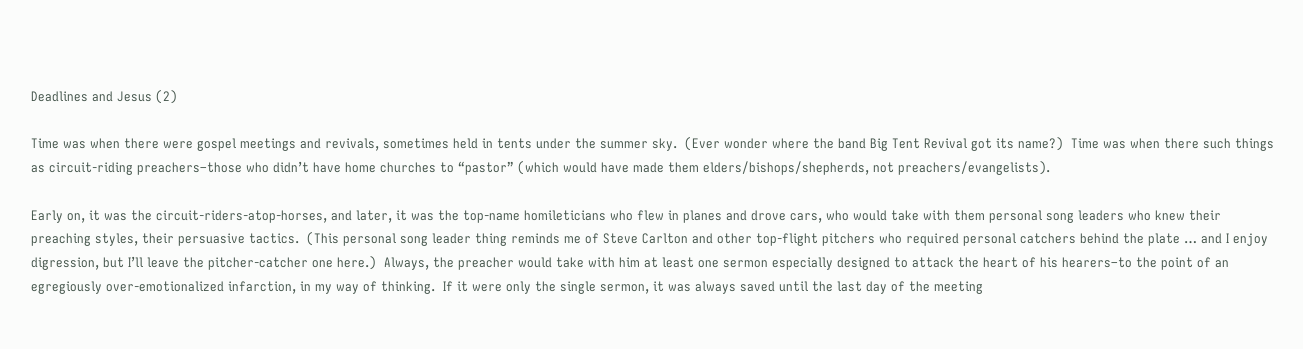Deadlines and Jesus (2)

Time was when there were gospel meetings and revivals, sometimes held in tents under the summer sky.  (Ever wonder where the band Big Tent Revival got its name?)  Time was when there such things as circuit-riding preachers–those who didn’t have home churches to “pastor” (which would have made them elders/bishops/shepherds, not preachers/evangelists).

Early on, it was the circuit-riders-atop-horses, and later, it was the top-name homileticians who flew in planes and drove cars, who would take with them personal song leaders who knew their preaching styles, their persuasive tactics.  (This personal song leader thing reminds me of Steve Carlton and other top-flight pitchers who required personal catchers behind the plate … and I enjoy digression, but I’ll leave the pitcher-catcher one here.)  Always, the preacher would take with him at least one sermon especially designed to attack the heart of his hearers–to the point of an egregiously over-emotionalized infarction, in my way of thinking.  If it were only the single sermon, it was always saved until the last day of the meeting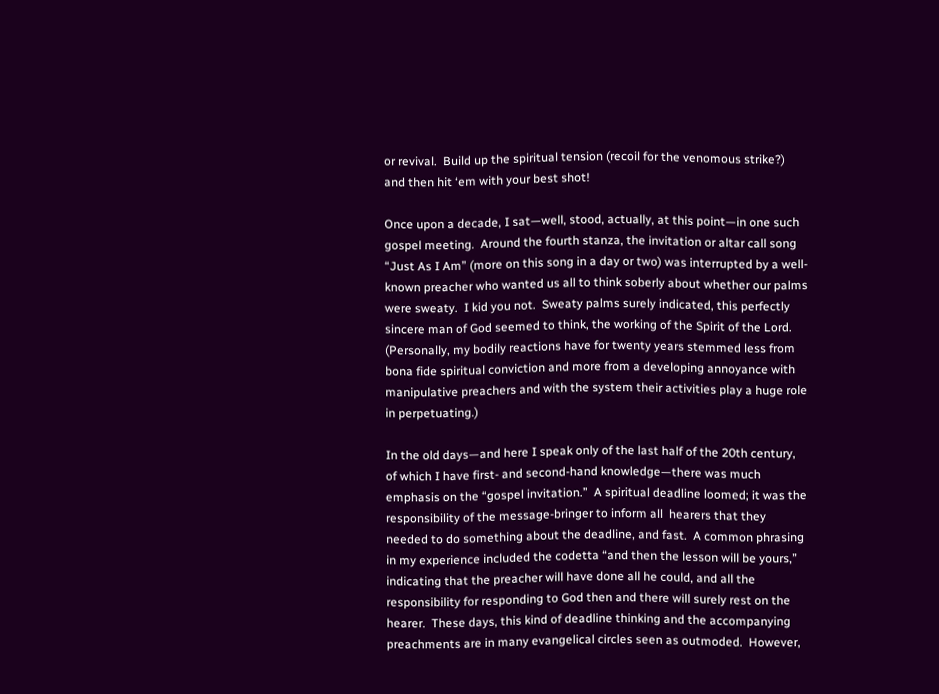or revival.  Build up the spiritual tension (recoil for the venomous strike?) and then hit ‘em with your best shot!

Once upon a decade, I sat—well, stood, actually, at this point—in one such gospel meeting.  Around the fourth stanza, the invitation or altar call song “Just As I Am” (more on this song in a day or two) was interrupted by a well-known preacher who wanted us all to think soberly about whether our palms were sweaty.  I kid you not.  Sweaty palms surely indicated, this perfectly sincere man of God seemed to think, the working of the Spirit of the Lord.  (Personally, my bodily reactions have for twenty years stemmed less from bona fide spiritual conviction and more from a developing annoyance with manipulative preachers and with the system their activities play a huge role in perpetuating.)

In the old days—and here I speak only of the last half of the 20th century, of which I have first- and second-hand knowledge—there was much emphasis on the “gospel invitation.”  A spiritual deadline loomed; it was the responsibility of the message-bringer to inform all  hearers that they needed to do something about the deadline, and fast.  A common phrasing in my experience included the codetta “and then the lesson will be yours,” indicating that the preacher will have done all he could, and all the responsibility for responding to God then and there will surely rest on the hearer.  These days, this kind of deadline thinking and the accompanying preachments are in many evangelical circles seen as outmoded.  However,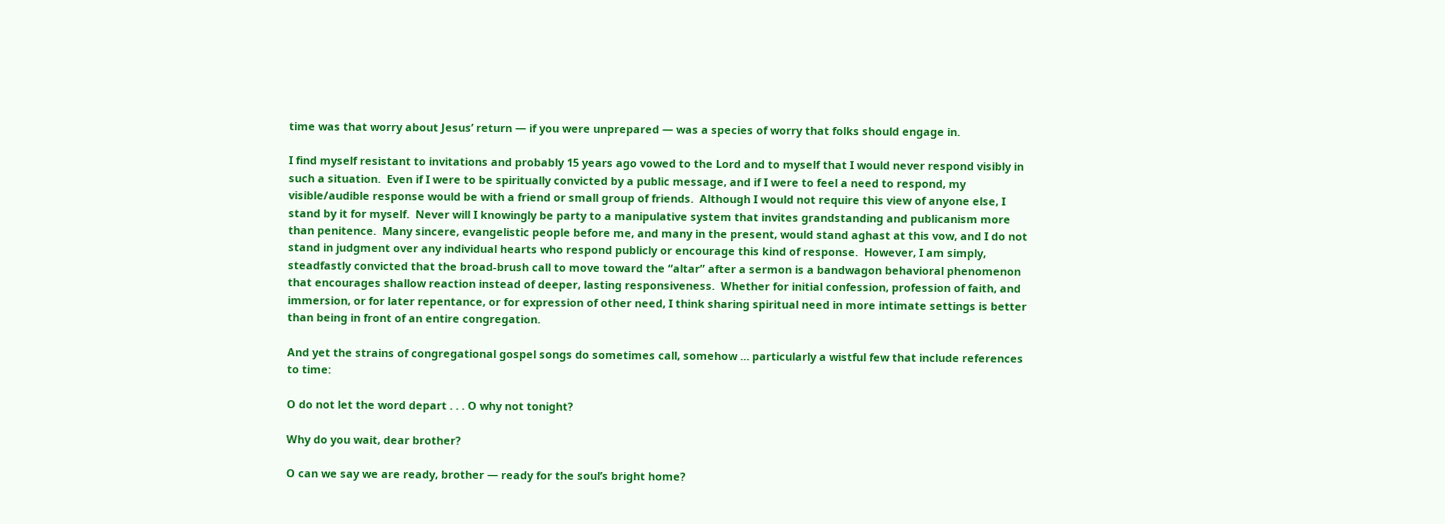time was that worry about Jesus’ return — if you were unprepared — was a species of worry that folks should engage in.

I find myself resistant to invitations and probably 15 years ago vowed to the Lord and to myself that I would never respond visibly in such a situation.  Even if I were to be spiritually convicted by a public message, and if I were to feel a need to respond, my visible/audible response would be with a friend or small group of friends.  Although I would not require this view of anyone else, I stand by it for myself.  Never will I knowingly be party to a manipulative system that invites grandstanding and publicanism more than penitence.  Many sincere, evangelistic people before me, and many in the present, would stand aghast at this vow, and I do not stand in judgment over any individual hearts who respond publicly or encourage this kind of response.  However, I am simply, steadfastly convicted that the broad-brush call to move toward the “altar” after a sermon is a bandwagon behavioral phenomenon that encourages shallow reaction instead of deeper, lasting responsiveness.  Whether for initial confession, profession of faith, and immersion, or for later repentance, or for expression of other need, I think sharing spiritual need in more intimate settings is better than being in front of an entire congregation.

And yet the strains of congregational gospel songs do sometimes call, somehow … particularly a wistful few that include references to time:

O do not let the word depart . . . O why not tonight?

Why do you wait, dear brother?

O can we say we are ready, brother — ready for the soul’s bright home?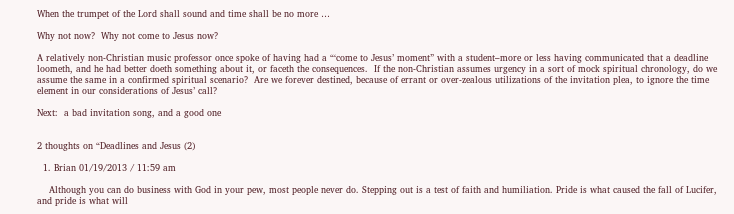When the trumpet of the Lord shall sound and time shall be no more …

Why not now?  Why not come to Jesus now?

A relatively non-Christian music professor once spoke of having had a “‘come to Jesus’ moment” with a student–more or less having communicated that a deadline loometh, and he had better doeth something about it, or faceth the consequences.  If the non-Christian assumes urgency in a sort of mock spiritual chronology, do we assume the same in a confirmed spiritual scenario?  Are we forever destined, because of errant or over-zealous utilizations of the invitation plea, to ignore the time element in our considerations of Jesus’ call?

Next:  a bad invitation song, and a good one


2 thoughts on “Deadlines and Jesus (2)

  1. Brian 01/19/2013 / 11:59 am

    Although you can do business with God in your pew, most people never do. Stepping out is a test of faith and humiliation. Pride is what caused the fall of Lucifer, and pride is what will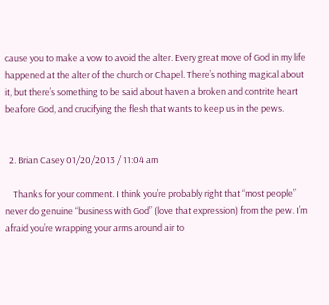cause you to make a vow to avoid the alter. Every great move of God in my life happened at the alter of the church or Chapel. There’s nothing magical about it, but there’s something to be said about haven a broken and contrite heart beafore God, and crucifying the flesh that wants to keep us in the pews.


  2. Brian Casey 01/20/2013 / 11:04 am

    Thanks for your comment. I think you’re probably right that “most people” never do genuine “business with God” (love that expression) from the pew. I’m afraid you’re wrapping your arms around air to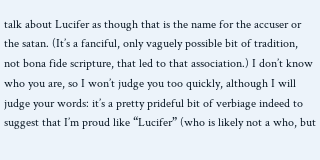talk about Lucifer as though that is the name for the accuser or the satan. (It’s a fanciful, only vaguely possible bit of tradition, not bona fide scripture, that led to that association.) I don’t know who you are, so I won’t judge you too quickly, although I will judge your words: it’s a pretty prideful bit of verbiage indeed to suggest that I’m proud like “Lucifer” (who is likely not a who, but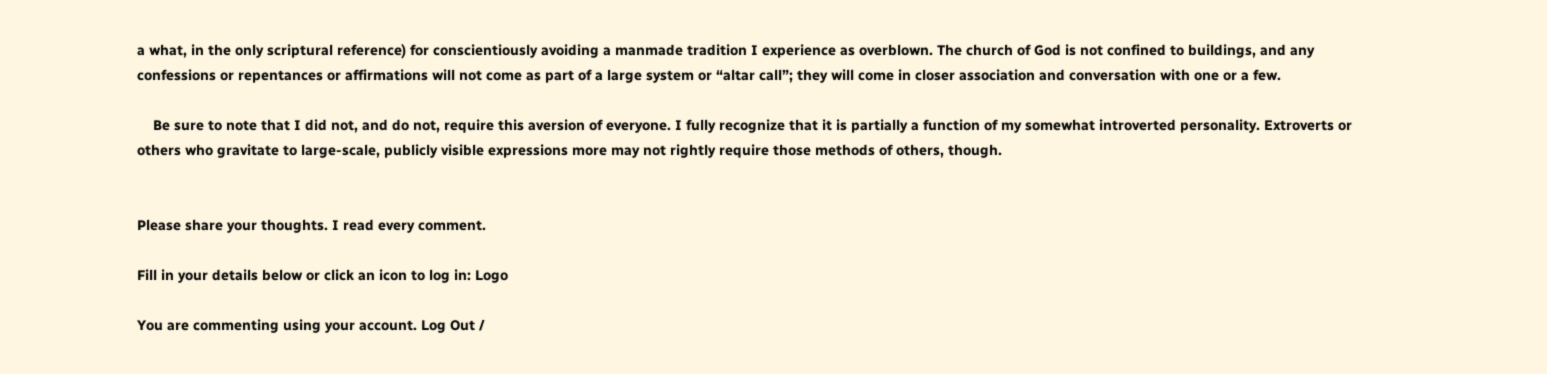a what, in the only scriptural reference) for conscientiously avoiding a manmade tradition I experience as overblown. The church of God is not confined to buildings, and any confessions or repentances or affirmations will not come as part of a large system or “altar call”; they will come in closer association and conversation with one or a few.

    Be sure to note that I did not, and do not, require this aversion of everyone. I fully recognize that it is partially a function of my somewhat introverted personality. Extroverts or others who gravitate to large-scale, publicly visible expressions more may not rightly require those methods of others, though.


Please share your thoughts. I read every comment.

Fill in your details below or click an icon to log in: Logo

You are commenting using your account. Log Out /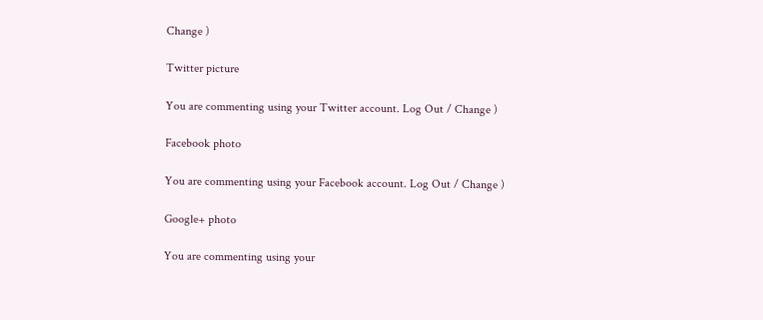Change )

Twitter picture

You are commenting using your Twitter account. Log Out / Change )

Facebook photo

You are commenting using your Facebook account. Log Out / Change )

Google+ photo

You are commenting using your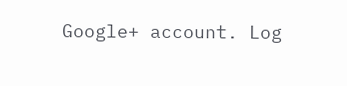Google+ account. Log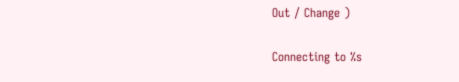Out / Change )

Connecting to %s